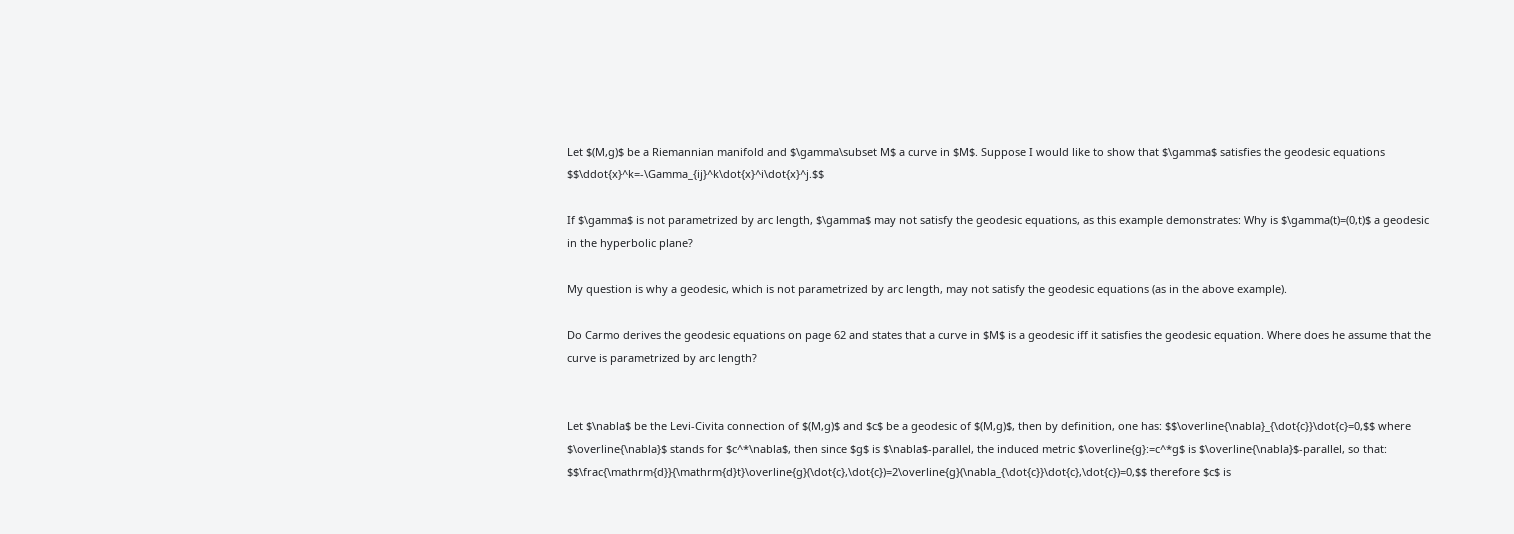Let $(M,g)$ be a Riemannian manifold and $\gamma\subset M$ a curve in $M$. Suppose I would like to show that $\gamma$ satisfies the geodesic equations $$\ddot{x}^k=-\Gamma_{ij}^k\dot{x}^i\dot{x}^j.$$

If $\gamma$ is not parametrized by arc length, $\gamma$ may not satisfy the geodesic equations, as this example demonstrates: Why is $\gamma(t)=(0,t)$ a geodesic in the hyperbolic plane?

My question is why a geodesic, which is not parametrized by arc length, may not satisfy the geodesic equations (as in the above example).

Do Carmo derives the geodesic equations on page 62 and states that a curve in $M$ is a geodesic iff it satisfies the geodesic equation. Where does he assume that the curve is parametrized by arc length?


Let $\nabla$ be the Levi-Civita connection of $(M,g)$ and $c$ be a geodesic of $(M,g)$, then by definition, one has: $$\overline{\nabla}_{\dot{c}}\dot{c}=0,$$ where $\overline{\nabla}$ stands for $c^*\nabla$, then since $g$ is $\nabla$-parallel, the induced metric $\overline{g}:=c^*g$ is $\overline{\nabla}$-parallel, so that: $$\frac{\mathrm{d}}{\mathrm{d}t}\overline{g}(\dot{c},\dot{c})=2\overline{g}(\nabla_{\dot{c}}\dot{c},\dot{c})=0,$$ therefore $c$ is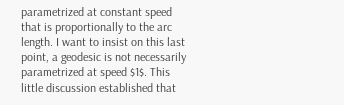parametrized at constant speed that is proportionally to the arc length. I want to insist on this last point, a geodesic is not necessarily parametrized at speed $1$. This little discussion established that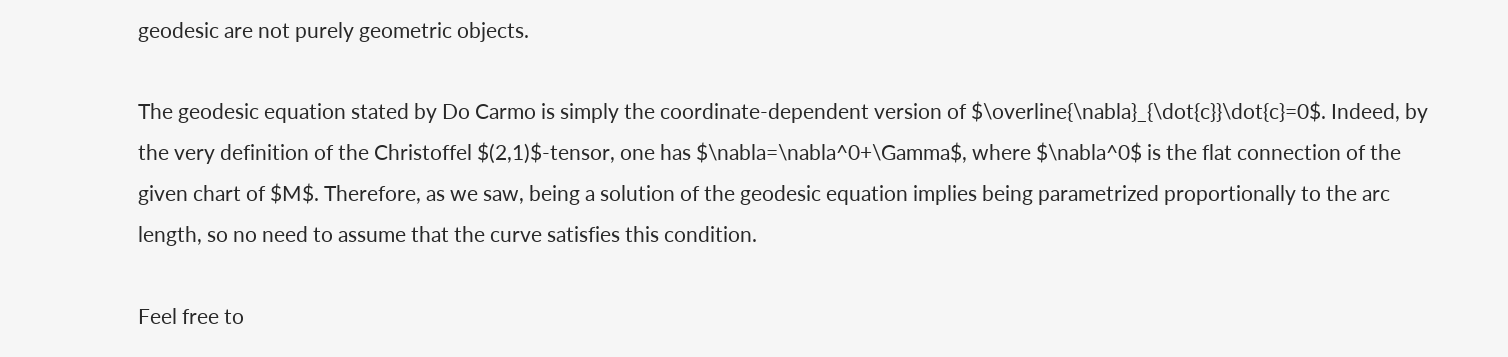geodesic are not purely geometric objects.

The geodesic equation stated by Do Carmo is simply the coordinate-dependent version of $\overline{\nabla}_{\dot{c}}\dot{c}=0$. Indeed, by the very definition of the Christoffel $(2,1)$-tensor, one has $\nabla=\nabla^0+\Gamma$, where $\nabla^0$ is the flat connection of the given chart of $M$. Therefore, as we saw, being a solution of the geodesic equation implies being parametrized proportionally to the arc length, so no need to assume that the curve satisfies this condition.

Feel free to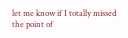let me know if I totally missed the point of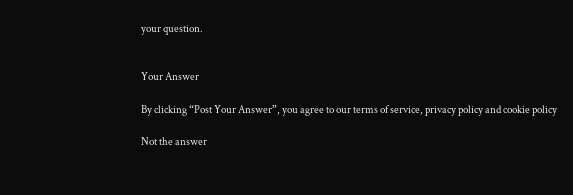your question.


Your Answer

By clicking “Post Your Answer”, you agree to our terms of service, privacy policy and cookie policy

Not the answer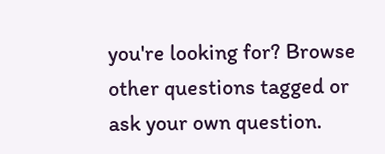you're looking for? Browse other questions tagged or ask your own question.